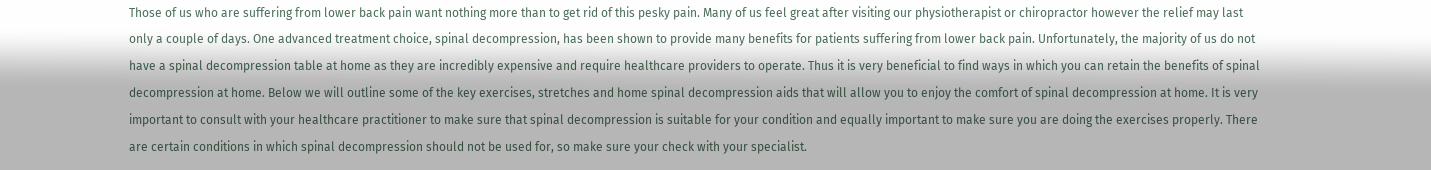Those of us who are suffering from lower back pain want nothing more than to get rid of this pesky pain. Many of us feel great after visiting our physiotherapist or chiropractor however the relief may last only a couple of days. One advanced treatment choice, spinal decompression, has been shown to provide many benefits for patients suffering from lower back pain. Unfortunately, the majority of us do not have a spinal decompression table at home as they are incredibly expensive and require healthcare providers to operate. Thus it is very beneficial to find ways in which you can retain the benefits of spinal decompression at home. Below we will outline some of the key exercises, stretches and home spinal decompression aids that will allow you to enjoy the comfort of spinal decompression at home. It is very important to consult with your healthcare practitioner to make sure that spinal decompression is suitable for your condition and equally important to make sure you are doing the exercises properly. There are certain conditions in which spinal decompression should not be used for, so make sure your check with your specialist.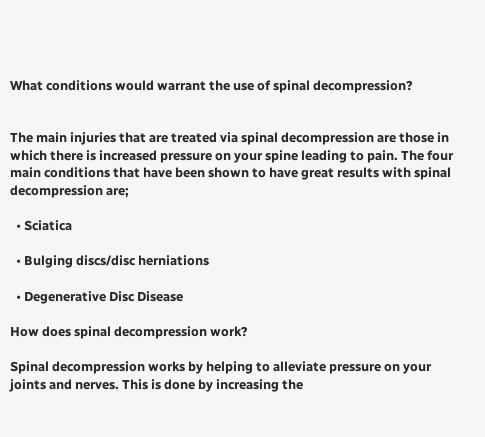What conditions would warrant the use of spinal decompression?


The main injuries that are treated via spinal decompression are those in which there is increased pressure on your spine leading to pain. The four main conditions that have been shown to have great results with spinal decompression are;

  • Sciatica

  • Bulging discs/disc herniations

  • Degenerative Disc Disease

How does spinal decompression work?

Spinal decompression works by helping to alleviate pressure on your joints and nerves. This is done by increasing the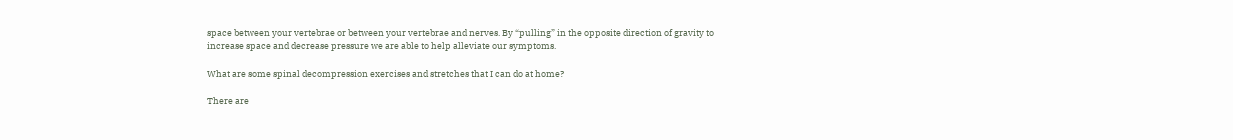space between your vertebrae or between your vertebrae and nerves. By “pulling” in the opposite direction of gravity to increase space and decrease pressure we are able to help alleviate our symptoms.

What are some spinal decompression exercises and stretches that I can do at home?

There are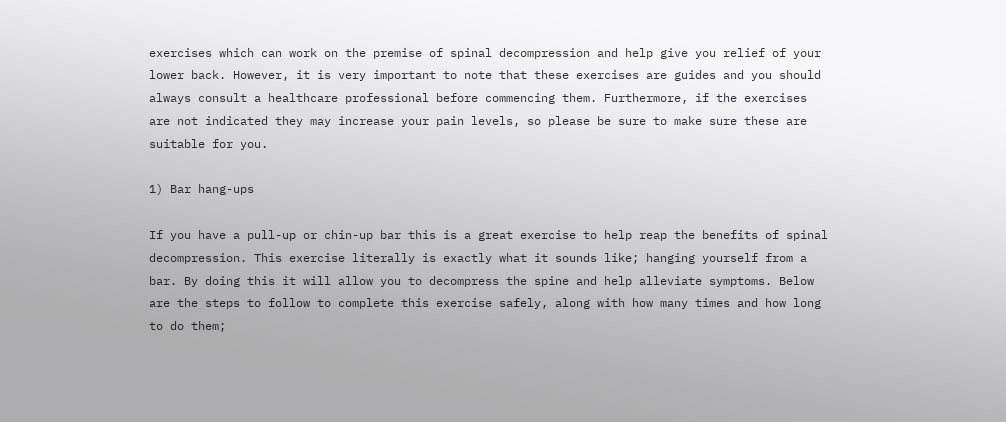exercises which can work on the premise of spinal decompression and help give you relief of your lower back. However, it is very important to note that these exercises are guides and you should always consult a healthcare professional before commencing them. Furthermore, if the exercises are not indicated they may increase your pain levels, so please be sure to make sure these are suitable for you.

1) Bar hang-ups

If you have a pull-up or chin-up bar this is a great exercise to help reap the benefits of spinal decompression. This exercise literally is exactly what it sounds like; hanging yourself from a bar. By doing this it will allow you to decompress the spine and help alleviate symptoms. Below are the steps to follow to complete this exercise safely, along with how many times and how long to do them;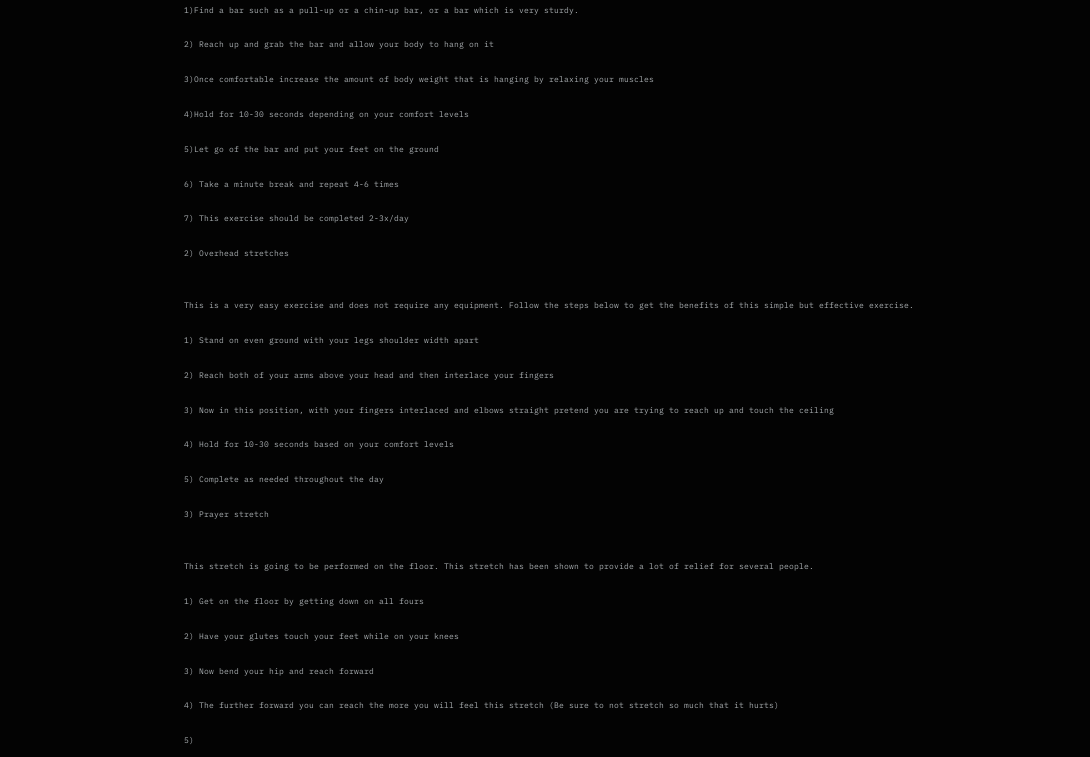1)Find a bar such as a pull-up or a chin-up bar, or a bar which is very sturdy.

2) Reach up and grab the bar and allow your body to hang on it

3)Once comfortable increase the amount of body weight that is hanging by relaxing your muscles

4)Hold for 10-30 seconds depending on your comfort levels

5)Let go of the bar and put your feet on the ground

6) Take a minute break and repeat 4-6 times

7) This exercise should be completed 2-3x/day

2) Overhead stretches


This is a very easy exercise and does not require any equipment. Follow the steps below to get the benefits of this simple but effective exercise.

1) Stand on even ground with your legs shoulder width apart

2) Reach both of your arms above your head and then interlace your fingers

3) Now in this position, with your fingers interlaced and elbows straight pretend you are trying to reach up and touch the ceiling

4) Hold for 10-30 seconds based on your comfort levels

5) Complete as needed throughout the day

3) Prayer stretch


This stretch is going to be performed on the floor. This stretch has been shown to provide a lot of relief for several people.

1) Get on the floor by getting down on all fours

2) Have your glutes touch your feet while on your knees

3) Now bend your hip and reach forward

4) The further forward you can reach the more you will feel this stretch (Be sure to not stretch so much that it hurts)

5)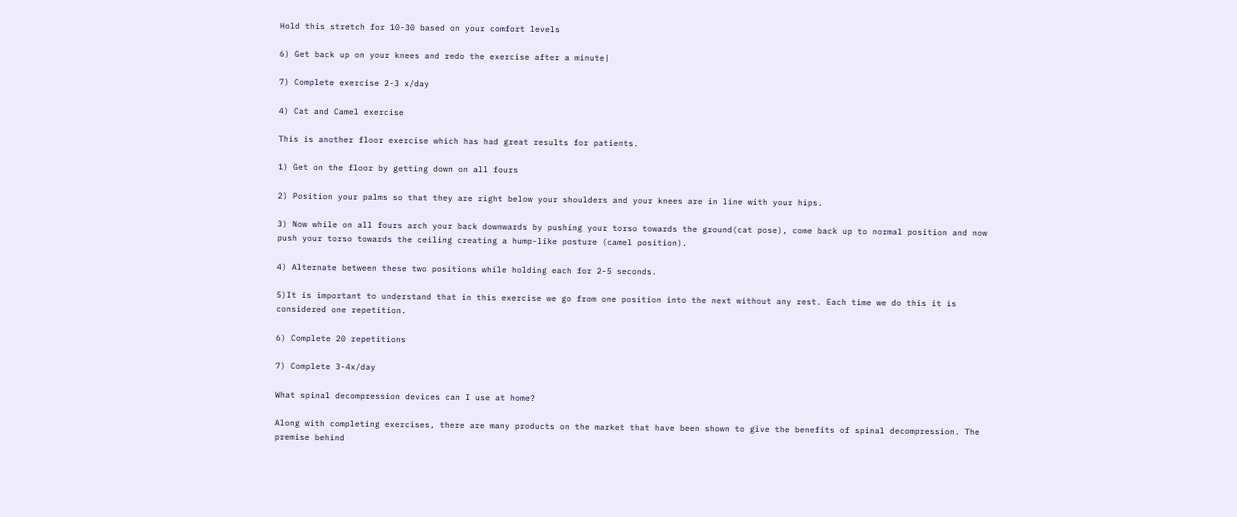Hold this stretch for 10-30 based on your comfort levels

6) Get back up on your knees and redo the exercise after a minute|

7) Complete exercise 2-3 x/day

4) Cat and Camel exercise

This is another floor exercise which has had great results for patients.

1) Get on the floor by getting down on all fours

2) Position your palms so that they are right below your shoulders and your knees are in line with your hips.

3) Now while on all fours arch your back downwards by pushing your torso towards the ground(cat pose), come back up to normal position and now push your torso towards the ceiling creating a hump-like posture (camel position).

4) Alternate between these two positions while holding each for 2-5 seconds.

5)It is important to understand that in this exercise we go from one position into the next without any rest. Each time we do this it is considered one repetition.

6) Complete 20 repetitions

7) Complete 3-4x/day

What spinal decompression devices can I use at home?

Along with completing exercises, there are many products on the market that have been shown to give the benefits of spinal decompression. The premise behind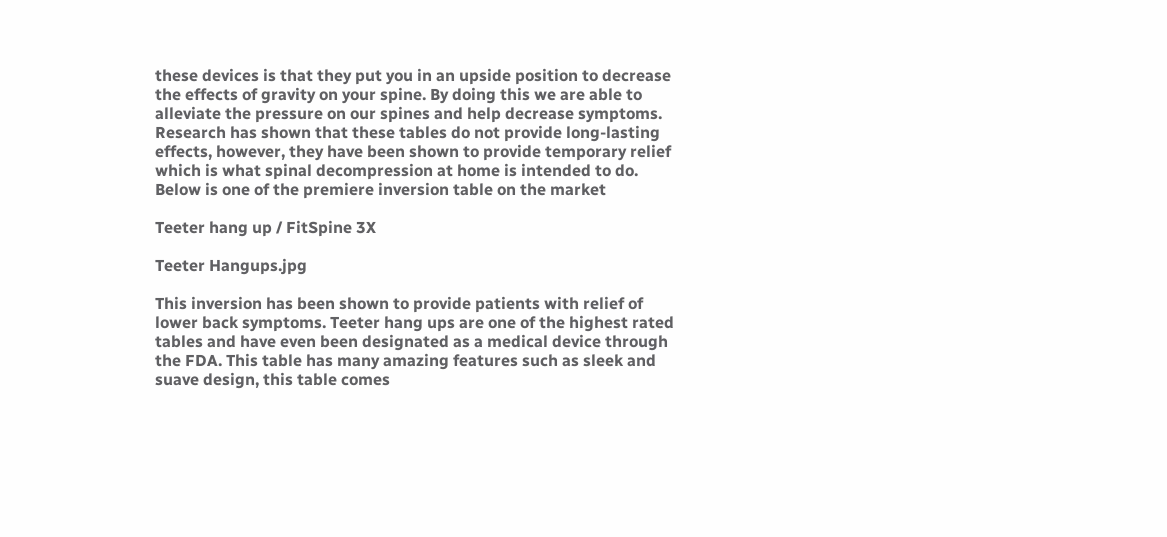these devices is that they put you in an upside position to decrease the effects of gravity on your spine. By doing this we are able to alleviate the pressure on our spines and help decrease symptoms. Research has shown that these tables do not provide long-lasting effects, however, they have been shown to provide temporary relief which is what spinal decompression at home is intended to do. Below is one of the premiere inversion table on the market

Teeter hang up / FitSpine 3X

Teeter Hangups.jpg

This inversion has been shown to provide patients with relief of lower back symptoms. Teeter hang ups are one of the highest rated tables and have even been designated as a medical device through the FDA. This table has many amazing features such as sleek and suave design, this table comes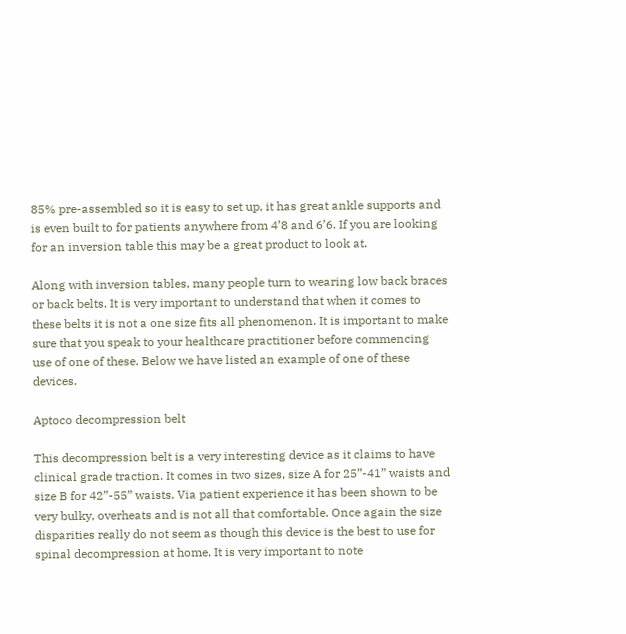85% pre-assembled so it is easy to set up, it has great ankle supports and is even built to for patients anywhere from 4’8 and 6’6. If you are looking for an inversion table this may be a great product to look at.

Along with inversion tables, many people turn to wearing low back braces or back belts. It is very important to understand that when it comes to these belts it is not a one size fits all phenomenon. It is important to make sure that you speak to your healthcare practitioner before commencing use of one of these. Below we have listed an example of one of these devices.

Aptoco decompression belt

This decompression belt is a very interesting device as it claims to have clinical grade traction. It comes in two sizes, size A for 25”-41” waists and size B for 42”-55” waists. Via patient experience it has been shown to be very bulky, overheats and is not all that comfortable. Once again the size disparities really do not seem as though this device is the best to use for spinal decompression at home. It is very important to note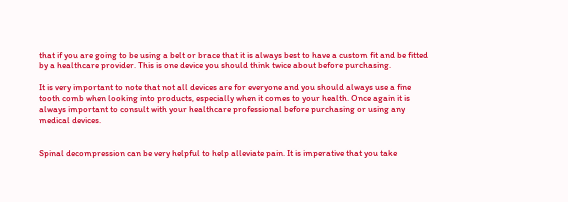that if you are going to be using a belt or brace that it is always best to have a custom fit and be fitted by a healthcare provider. This is one device you should think twice about before purchasing.

It is very important to note that not all devices are for everyone and you should always use a fine tooth comb when looking into products, especially when it comes to your health. Once again it is always important to consult with your healthcare professional before purchasing or using any medical devices.


Spinal decompression can be very helpful to help alleviate pain. It is imperative that you take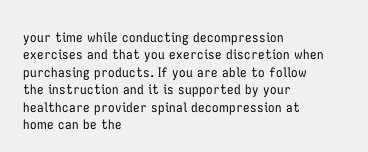your time while conducting decompression exercises and that you exercise discretion when purchasing products. If you are able to follow the instruction and it is supported by your healthcare provider spinal decompression at home can be the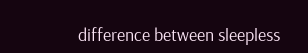difference between sleepless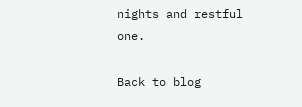nights and restful one.

Back to blog